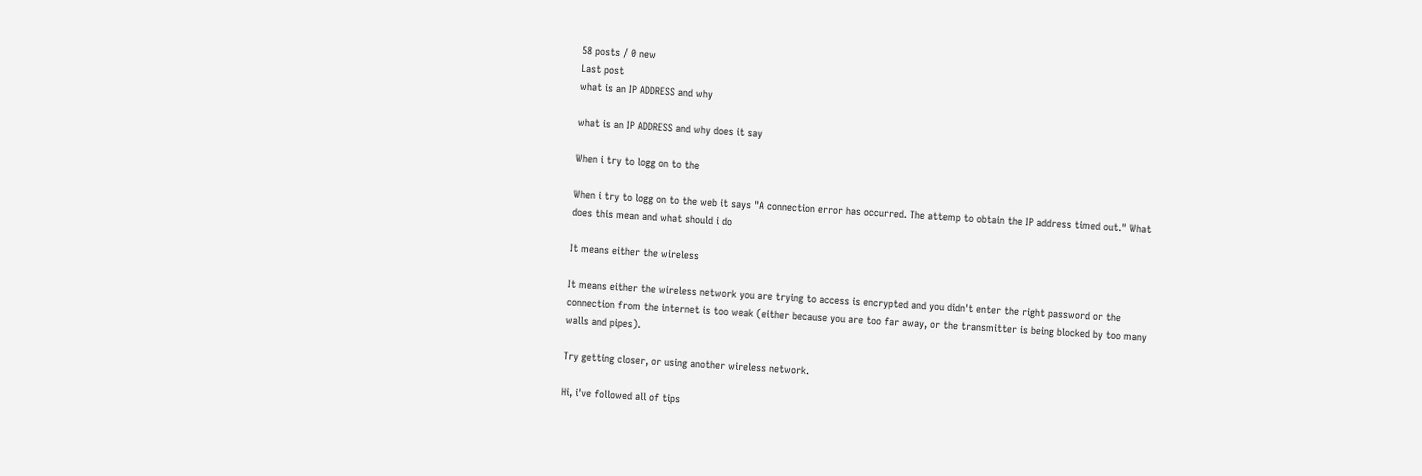58 posts / 0 new
Last post
what is an IP ADDRESS and why

what is an IP ADDRESS and why does it say

When i try to logg on to the

When i try to logg on to the web it says "A connection error has occurred. The attemp to obtain the IP address timed out." What does this mean and what should i do

It means either the wireless

It means either the wireless network you are trying to access is encrypted and you didn't enter the right password or the connection from the internet is too weak (either because you are too far away, or the transmitter is being blocked by too many walls and pipes).

Try getting closer, or using another wireless network.

Hi, i've followed all of tips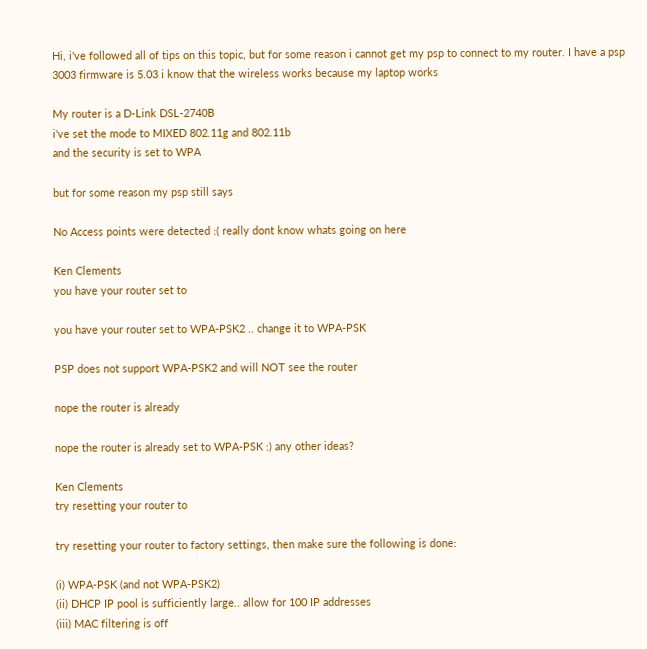Hi, i've followed all of tips on this topic, but for some reason i cannot get my psp to connect to my router. I have a psp 3003 firmware is 5.03 i know that the wireless works because my laptop works

My router is a D-Link DSL-2740B
i've set the mode to MIXED 802.11g and 802.11b
and the security is set to WPA

but for some reason my psp still says

No Access points were detected :( really dont know whats going on here

Ken Clements
you have your router set to

you have your router set to WPA-PSK2 .. change it to WPA-PSK

PSP does not support WPA-PSK2 and will NOT see the router

nope the router is already

nope the router is already set to WPA-PSK :) any other ideas?

Ken Clements
try resetting your router to

try resetting your router to factory settings, then make sure the following is done:

(i) WPA-PSK (and not WPA-PSK2)
(ii) DHCP IP pool is sufficiently large.. allow for 100 IP addresses
(iii) MAC filtering is off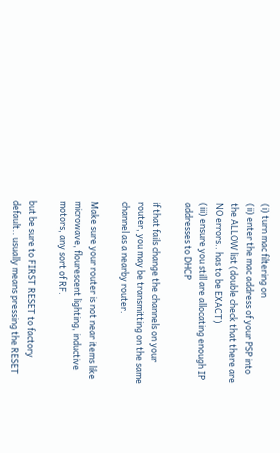(i) turn mac filtering on
(ii) enter the mac address of your PSP into the ALLOW list (double check that there are NO errors.. has to be EXACT)
(iii) ensure you still are allocating enough IP addresses to DHCP

if that fails change the channels on your router, you may be transmitting on the same channel as a nearby router.

Make sure your router is not near items like microwave, flourescent lighting, inductive motors, any sort of RF.

but be sure to FIRST RESET to factory default.. usually means pressing the RESET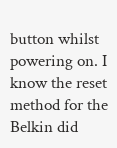button whilst powering on. I know the reset method for the Belkin did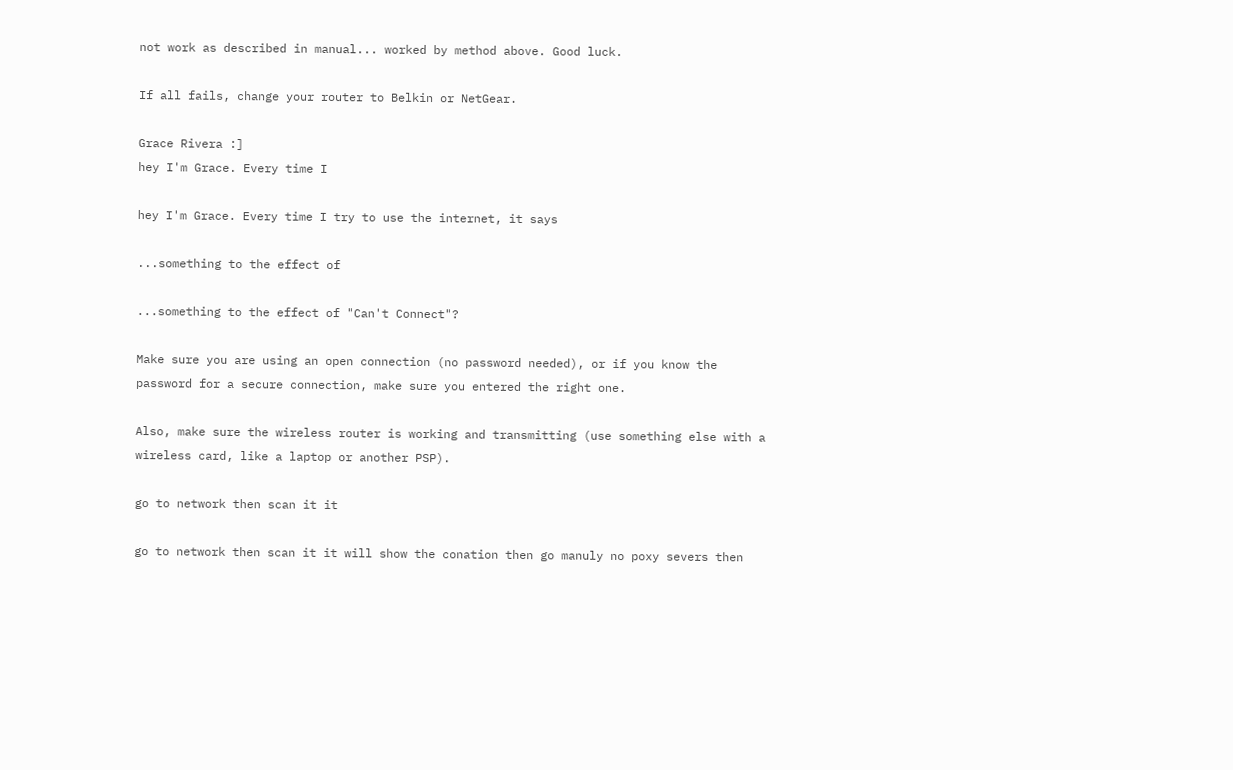not work as described in manual... worked by method above. Good luck.

If all fails, change your router to Belkin or NetGear.

Grace Rivera :]
hey I'm Grace. Every time I

hey I'm Grace. Every time I try to use the internet, it says

...something to the effect of

...something to the effect of "Can't Connect"?

Make sure you are using an open connection (no password needed), or if you know the password for a secure connection, make sure you entered the right one.

Also, make sure the wireless router is working and transmitting (use something else with a wireless card, like a laptop or another PSP).

go to network then scan it it

go to network then scan it it will show the conation then go manuly no poxy severs then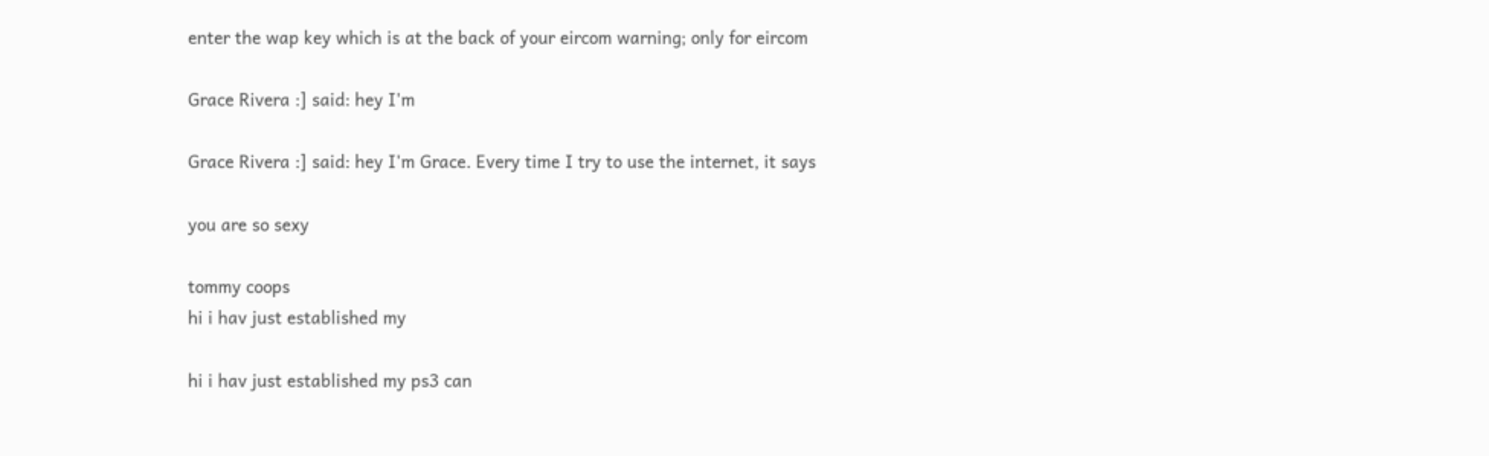enter the wap key which is at the back of your eircom warning; only for eircom

Grace Rivera :] said: hey I'm

Grace Rivera :] said: hey I'm Grace. Every time I try to use the internet, it says

you are so sexy

tommy coops
hi i hav just established my

hi i hav just established my ps3 can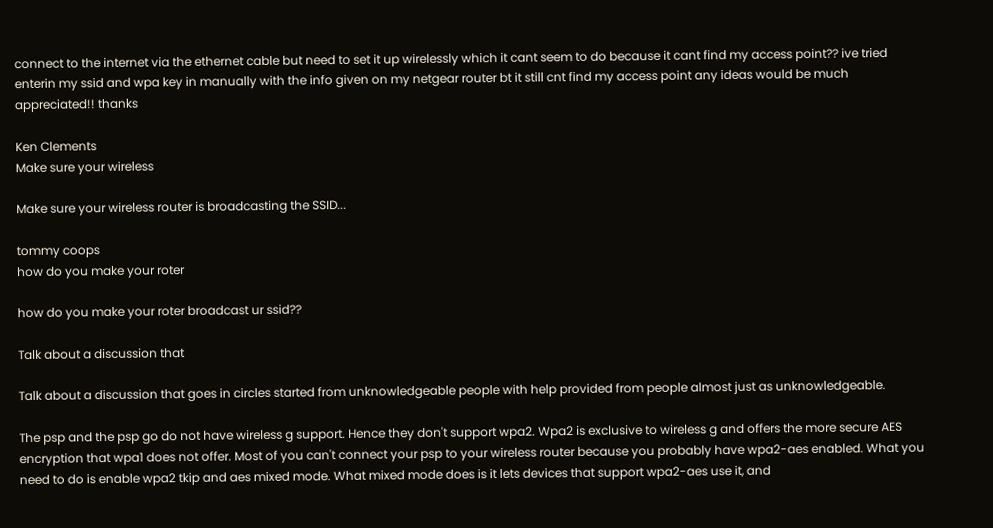connect to the internet via the ethernet cable but need to set it up wirelessly which it cant seem to do because it cant find my access point?? ive tried enterin my ssid and wpa key in manually with the info given on my netgear router bt it still cnt find my access point any ideas would be much appreciated!! thanks

Ken Clements
Make sure your wireless

Make sure your wireless router is broadcasting the SSID...

tommy coops
how do you make your roter

how do you make your roter broadcast ur ssid??

Talk about a discussion that

Talk about a discussion that goes in circles started from unknowledgeable people with help provided from people almost just as unknowledgeable.

The psp and the psp go do not have wireless g support. Hence they don't support wpa2. Wpa2 is exclusive to wireless g and offers the more secure AES encryption that wpa1 does not offer. Most of you can't connect your psp to your wireless router because you probably have wpa2-aes enabled. What you need to do is enable wpa2 tkip and aes mixed mode. What mixed mode does is it lets devices that support wpa2-aes use it, and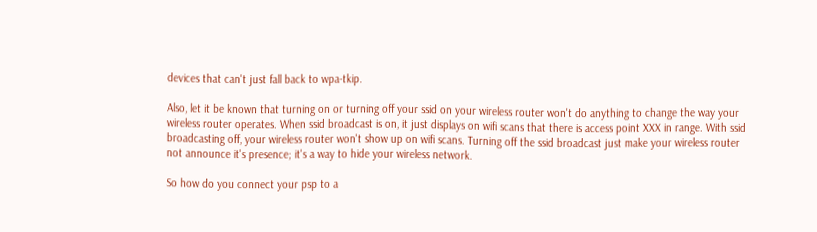devices that can't just fall back to wpa-tkip.

Also, let it be known that turning on or turning off your ssid on your wireless router won't do anything to change the way your wireless router operates. When ssid broadcast is on, it just displays on wifi scans that there is access point XXX in range. With ssid broadcasting off, your wireless router won't show up on wifi scans. Turning off the ssid broadcast just make your wireless router not announce it's presence; it's a way to hide your wireless network.

So how do you connect your psp to a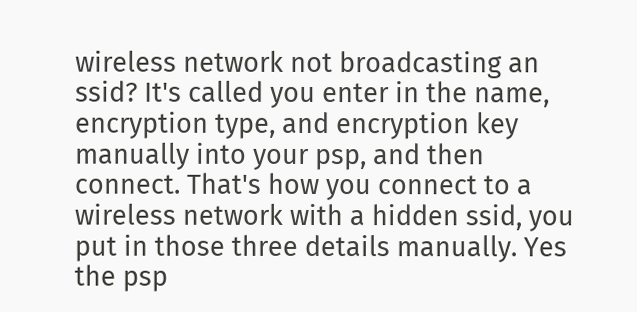wireless network not broadcasting an ssid? It's called you enter in the name, encryption type, and encryption key manually into your psp, and then connect. That's how you connect to a wireless network with a hidden ssid, you put in those three details manually. Yes the psp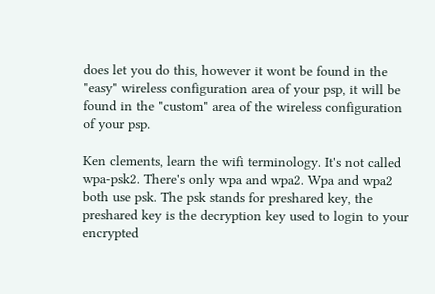does let you do this, however it wont be found in the "easy" wireless configuration area of your psp, it will be found in the "custom" area of the wireless configuration of your psp.

Ken clements, learn the wifi terminology. It's not called wpa-psk2. There's only wpa and wpa2. Wpa and wpa2 both use psk. The psk stands for preshared key, the preshared key is the decryption key used to login to your encrypted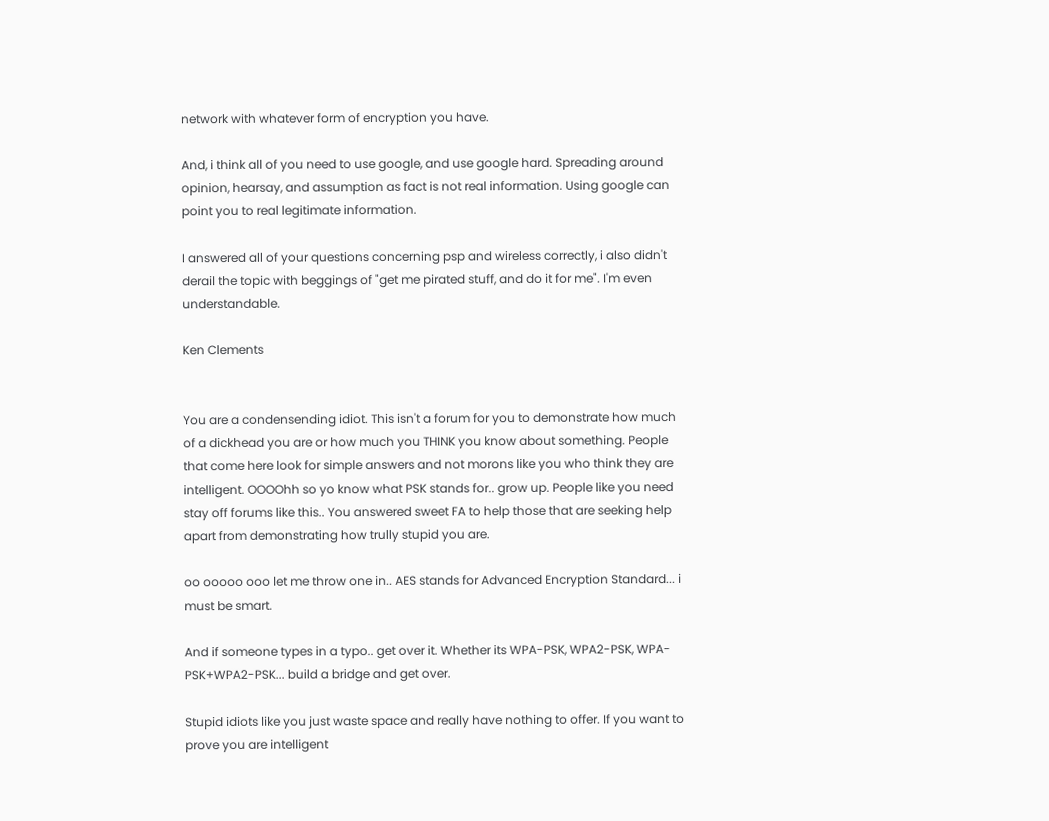network with whatever form of encryption you have.

And, i think all of you need to use google, and use google hard. Spreading around opinion, hearsay, and assumption as fact is not real information. Using google can point you to real legitimate information.

I answered all of your questions concerning psp and wireless correctly, i also didn't derail the topic with beggings of "get me pirated stuff, and do it for me". I'm even understandable.

Ken Clements


You are a condensending idiot. This isn't a forum for you to demonstrate how much of a dickhead you are or how much you THINK you know about something. People that come here look for simple answers and not morons like you who think they are intelligent. OOOOhh so yo know what PSK stands for.. grow up. People like you need stay off forums like this.. You answered sweet FA to help those that are seeking help apart from demonstrating how trully stupid you are.

oo ooooo ooo let me throw one in.. AES stands for Advanced Encryption Standard... i must be smart.

And if someone types in a typo.. get over it. Whether its WPA-PSK, WPA2-PSK, WPA-PSK+WPA2-PSK... build a bridge and get over.

Stupid idiots like you just waste space and really have nothing to offer. If you want to prove you are intelligent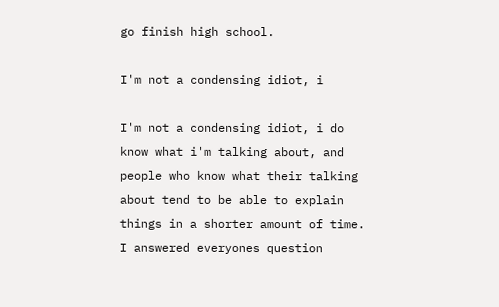go finish high school.

I'm not a condensing idiot, i

I'm not a condensing idiot, i do know what i'm talking about, and people who know what their talking about tend to be able to explain things in a shorter amount of time. I answered everyones question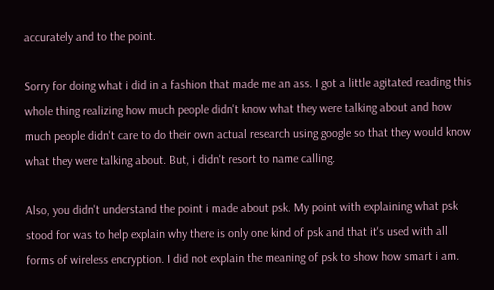accurately and to the point.

Sorry for doing what i did in a fashion that made me an ass. I got a little agitated reading this whole thing realizing how much people didn't know what they were talking about and how much people didn't care to do their own actual research using google so that they would know what they were talking about. But, i didn't resort to name calling.

Also, you didn't understand the point i made about psk. My point with explaining what psk stood for was to help explain why there is only one kind of psk and that it's used with all forms of wireless encryption. I did not explain the meaning of psk to show how smart i am.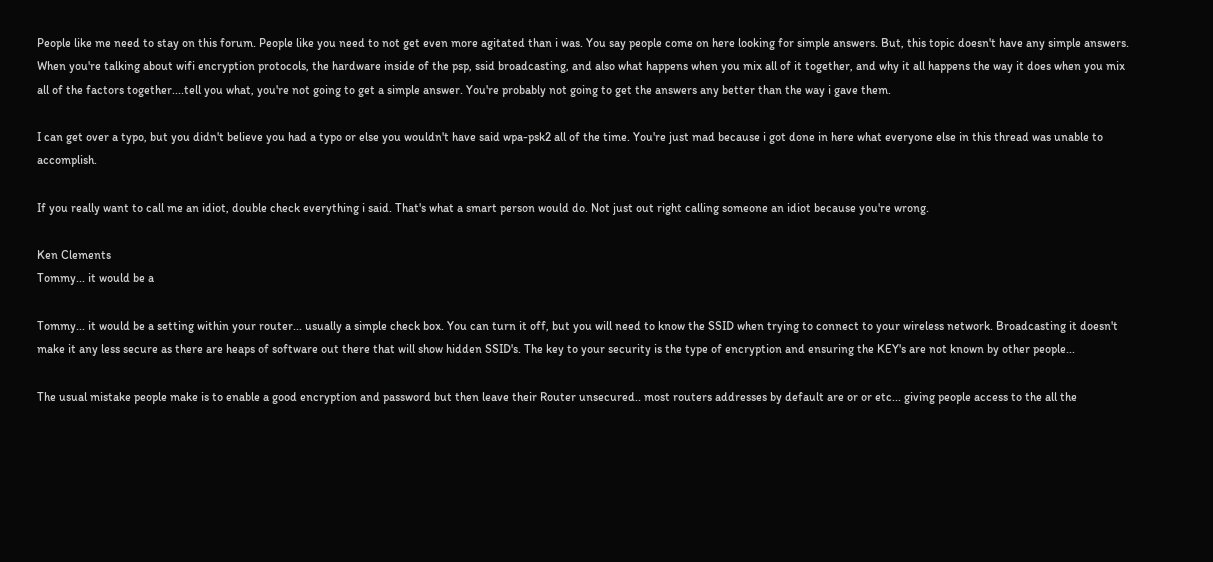People like me need to stay on this forum. People like you need to not get even more agitated than i was. You say people come on here looking for simple answers. But, this topic doesn't have any simple answers. When you're talking about wifi encryption protocols, the hardware inside of the psp, ssid broadcasting, and also what happens when you mix all of it together, and why it all happens the way it does when you mix all of the factors together....tell you what, you're not going to get a simple answer. You're probably not going to get the answers any better than the way i gave them.

I can get over a typo, but you didn't believe you had a typo or else you wouldn't have said wpa-psk2 all of the time. You're just mad because i got done in here what everyone else in this thread was unable to accomplish.

If you really want to call me an idiot, double check everything i said. That's what a smart person would do. Not just out right calling someone an idiot because you're wrong.

Ken Clements
Tommy... it would be a

Tommy... it would be a setting within your router... usually a simple check box. You can turn it off, but you will need to know the SSID when trying to connect to your wireless network. Broadcasting it doesn't make it any less secure as there are heaps of software out there that will show hidden SSID's. The key to your security is the type of encryption and ensuring the KEY's are not known by other people...

The usual mistake people make is to enable a good encryption and password but then leave their Router unsecured.. most routers addresses by default are or or etc... giving people access to the all the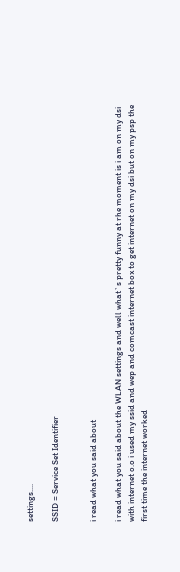settings....

SSID = Service Set Identifier


i read what you said about

i read what you said about the WLAN settings and well what`s pretty funny at rhe moment is i am on my dsi with internet o.o i used my ssid and wep and comcast internet box to get internet on my dsi but on my psp the first time the internet worked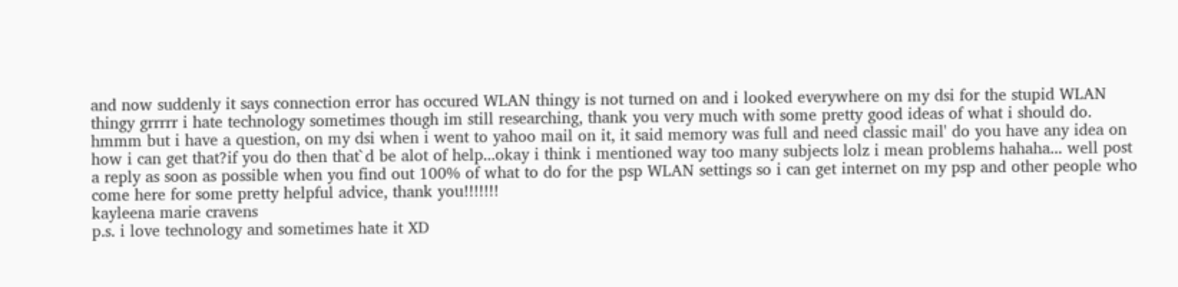and now suddenly it says connection error has occured WLAN thingy is not turned on and i looked everywhere on my dsi for the stupid WLAN thingy grrrrr i hate technology sometimes though im still researching, thank you very much with some pretty good ideas of what i should do. hmmm but i have a question, on my dsi when i went to yahoo mail on it, it said memory was full and need classic mail' do you have any idea on how i can get that?if you do then that`d be alot of help...okay i think i mentioned way too many subjects lolz i mean problems hahaha... well post a reply as soon as possible when you find out 100% of what to do for the psp WLAN settings so i can get internet on my psp and other people who come here for some pretty helpful advice, thank you!!!!!!!
kayleena marie cravens
p.s. i love technology and sometimes hate it XD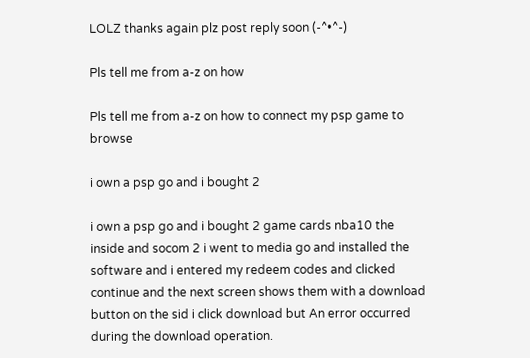LOLZ thanks again plz post reply soon (-^•^-)

Pls tell me from a-z on how

Pls tell me from a-z on how to connect my psp game to browse

i own a psp go and i bought 2

i own a psp go and i bought 2 game cards nba10 the inside and socom 2 i went to media go and installed the software and i entered my redeem codes and clicked continue and the next screen shows them with a download button on the sid i click download but An error occurred during the download operation.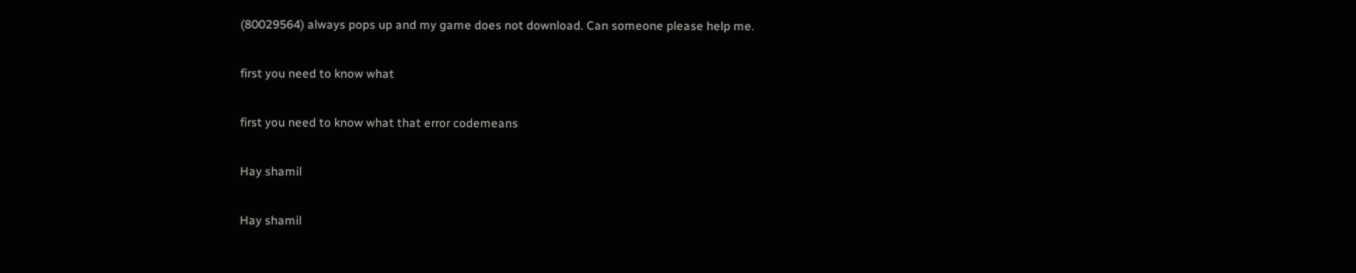(80029564) always pops up and my game does not download. Can someone please help me.

first you need to know what

first you need to know what that error codemeans

Hay shamil

Hay shamil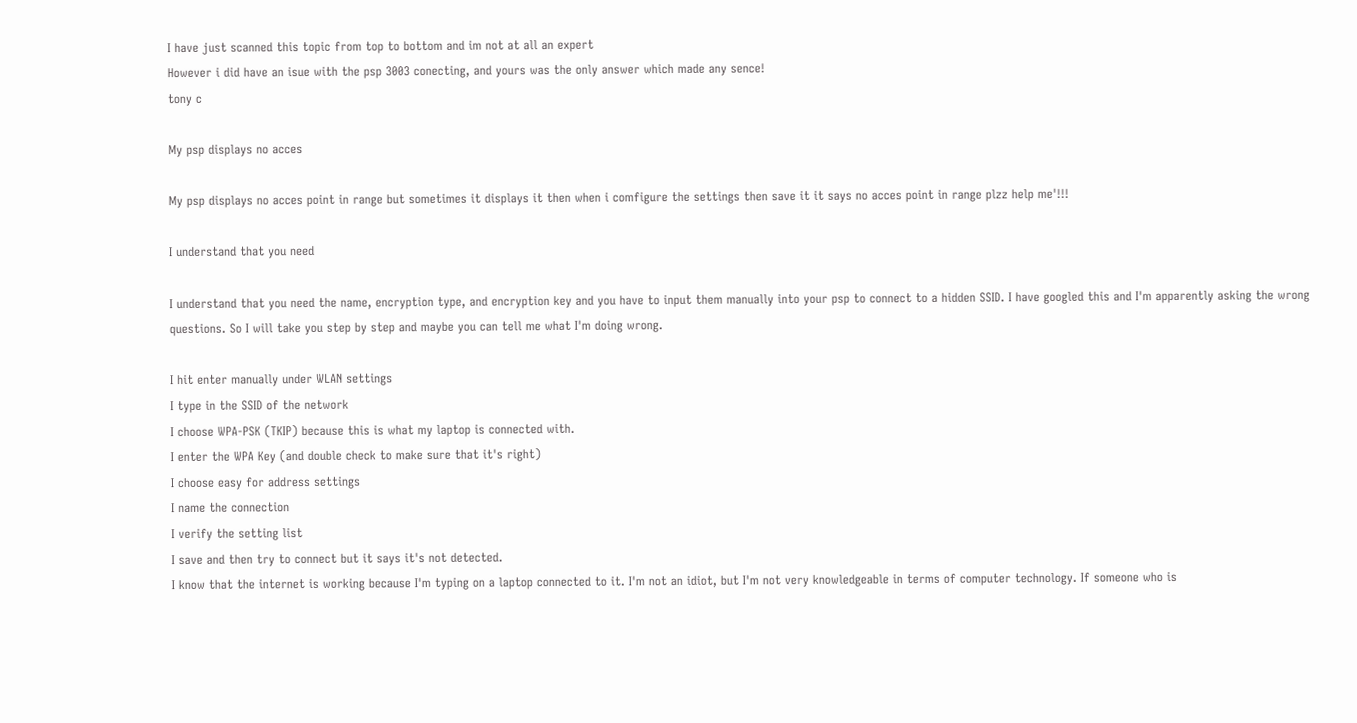I have just scanned this topic from top to bottom and im not at all an expert
However i did have an isue with the psp 3003 conecting, and yours was the only answer which made any sence!
tony c

My psp displays no acces

My psp displays no acces point in range but sometimes it displays it then when i comfigure the settings then save it it says no acces point in range plzz help me'!!!

I understand that you need

I understand that you need the name, encryption type, and encryption key and you have to input them manually into your psp to connect to a hidden SSID. I have googled this and I'm apparently asking the wrong questions. So I will take you step by step and maybe you can tell me what I'm doing wrong.

I hit enter manually under WLAN settings
I type in the SSID of the network
I choose WPA-PSK (TKIP) because this is what my laptop is connected with.
I enter the WPA Key (and double check to make sure that it's right)
I choose easy for address settings
I name the connection
I verify the setting list
I save and then try to connect but it says it's not detected.
I know that the internet is working because I'm typing on a laptop connected to it. I'm not an idiot, but I'm not very knowledgeable in terms of computer technology. If someone who is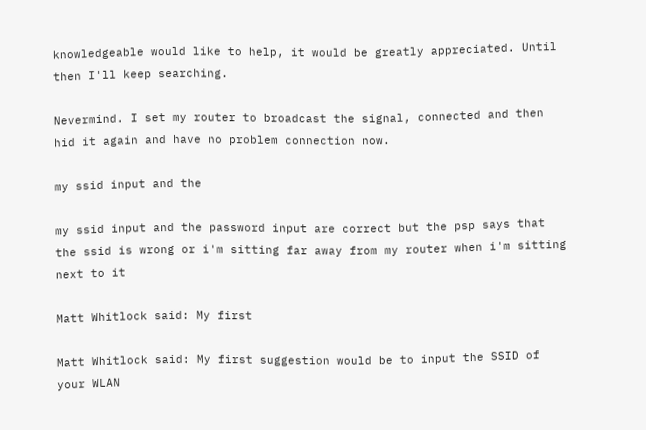knowledgeable would like to help, it would be greatly appreciated. Until then I'll keep searching.

Nevermind. I set my router to broadcast the signal, connected and then hid it again and have no problem connection now.

my ssid input and the

my ssid input and the password input are correct but the psp says that the ssid is wrong or i'm sitting far away from my router when i'm sitting next to it

Matt Whitlock said: My first

Matt Whitlock said: My first suggestion would be to input the SSID of your WLAN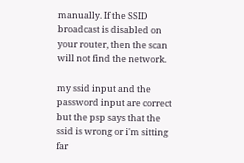manually. If the SSID broadcast is disabled on your router, then the scan will not find the network.

my ssid input and the password input are correct but the psp says that the ssid is wrong or i'm sitting far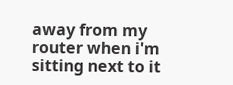away from my router when i'm sitting next to it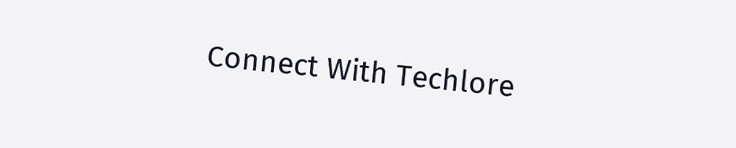Connect With Techlore